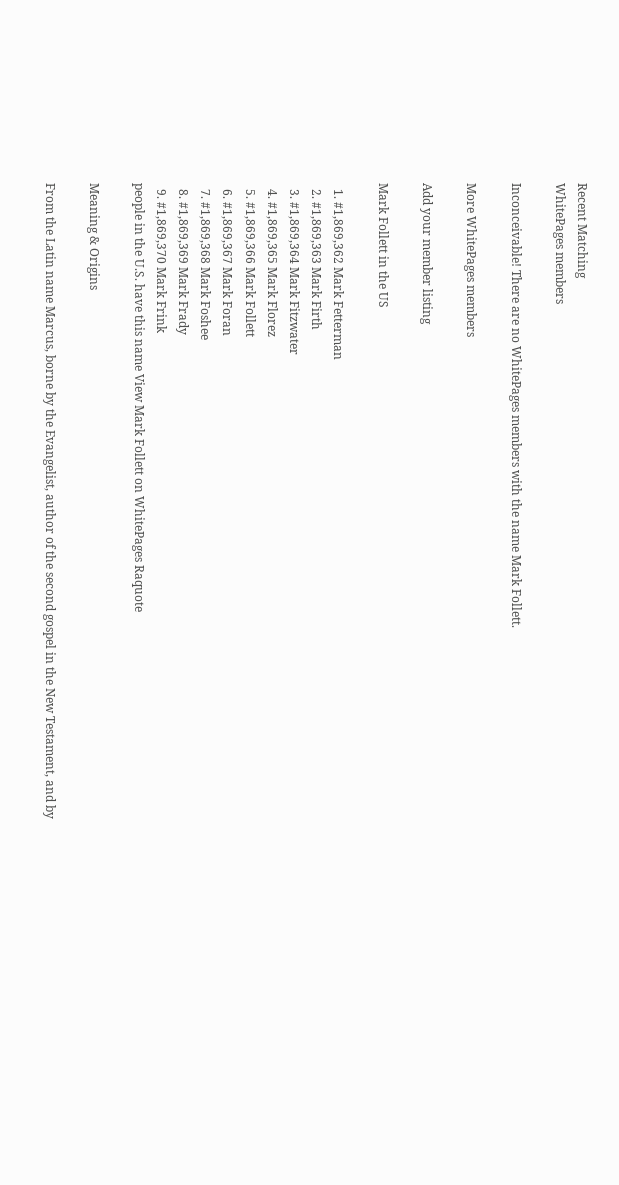Recent Matching
WhitePages members

Inconceivable! There are no WhitePages members with the name Mark Follett.

More WhitePages members

Add your member listing

Mark Follett in the US

  1. #1,869,362 Mark Fetterman
  2. #1,869,363 Mark Firth
  3. #1,869,364 Mark Fitzwater
  4. #1,869,365 Mark Florez
  5. #1,869,366 Mark Follett
  6. #1,869,367 Mark Foran
  7. #1,869,368 Mark Foshee
  8. #1,869,369 Mark Frady
  9. #1,869,370 Mark Frink
people in the U.S. have this name View Mark Follett on WhitePages Raquote

Meaning & Origins

From the Latin name Marcus, borne by the Evangelist, author of the second gospel in the New Testament, and by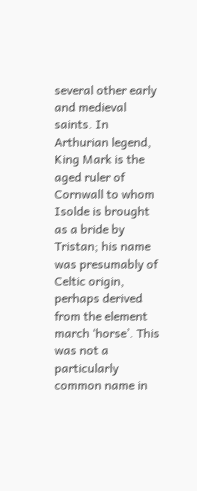several other early and medieval saints. In Arthurian legend, King Mark is the aged ruler of Cornwall to whom Isolde is brought as a bride by Tristan; his name was presumably of Celtic origin, perhaps derived from the element march ‘horse’. This was not a particularly common name in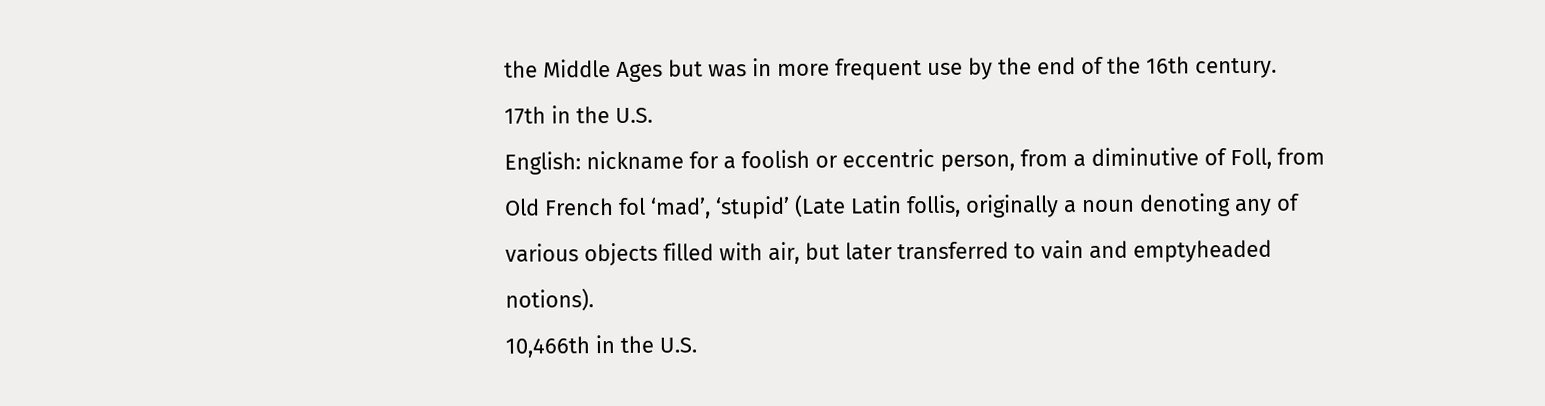the Middle Ages but was in more frequent use by the end of the 16th century.
17th in the U.S.
English: nickname for a foolish or eccentric person, from a diminutive of Foll, from Old French fol ‘mad’, ‘stupid’ (Late Latin follis, originally a noun denoting any of various objects filled with air, but later transferred to vain and emptyheaded notions).
10,466th in the U.S.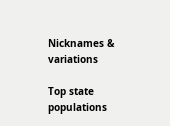Nicknames & variations

Top state populations